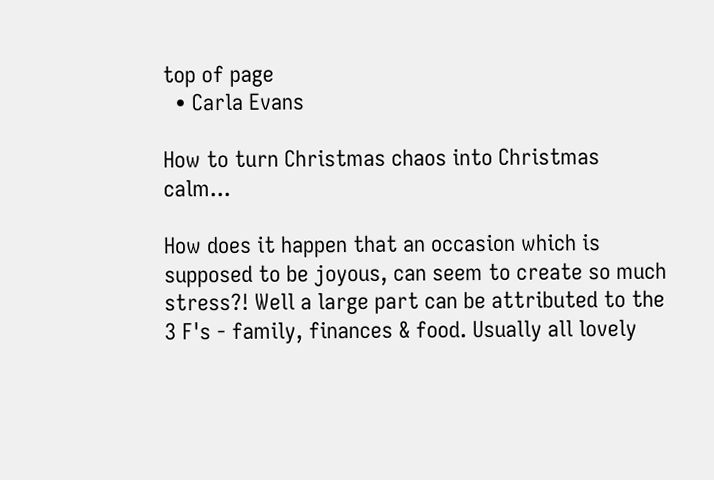top of page
  • Carla Evans

How to turn Christmas chaos into Christmas calm...

How does it happen that an occasion which is supposed to be joyous, can seem to create so much stress?! Well a large part can be attributed to the 3 F's - family, finances & food. Usually all lovely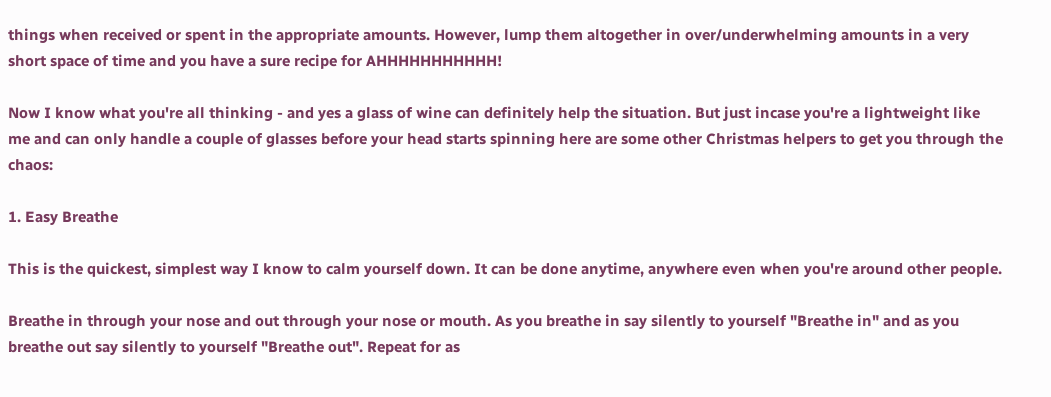things when received or spent in the appropriate amounts. However, lump them altogether in over/underwhelming amounts in a very short space of time and you have a sure recipe for AHHHHHHHHHHH!

Now I know what you're all thinking - and yes a glass of wine can definitely help the situation. But just incase you're a lightweight like me and can only handle a couple of glasses before your head starts spinning here are some other Christmas helpers to get you through the chaos:

1. Easy Breathe

This is the quickest, simplest way I know to calm yourself down. It can be done anytime, anywhere even when you're around other people.

Breathe in through your nose and out through your nose or mouth. As you breathe in say silently to yourself "Breathe in" and as you breathe out say silently to yourself "Breathe out". Repeat for as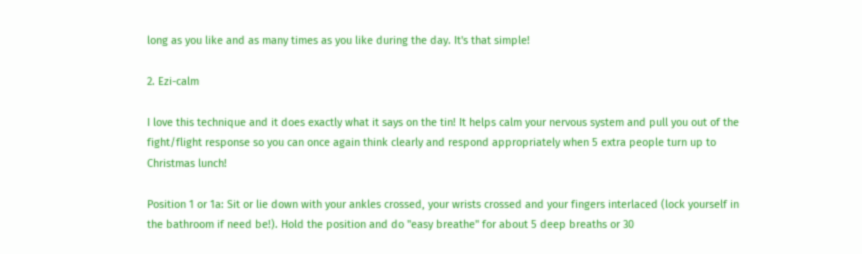long as you like and as many times as you like during the day. It's that simple!

2. Ezi-calm

I love this technique and it does exactly what it says on the tin! It helps calm your nervous system and pull you out of the fight/flight response so you can once again think clearly and respond appropriately when 5 extra people turn up to Christmas lunch!

Position 1 or 1a: Sit or lie down with your ankles crossed, your wrists crossed and your fingers interlaced (lock yourself in the bathroom if need be!). Hold the position and do "easy breathe" for about 5 deep breaths or 30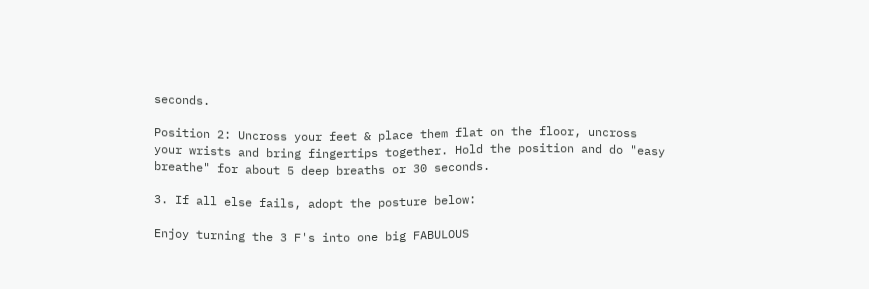seconds.

Position 2: Uncross your feet & place them flat on the floor, uncross your wrists and bring fingertips together. Hold the position and do "easy breathe" for about 5 deep breaths or 30 seconds.

3. If all else fails, adopt the posture below:

Enjoy turning the 3 F's into one big FABULOUS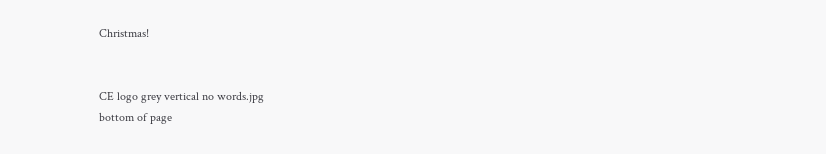Christmas!


CE logo grey vertical no words.jpg
bottom of page